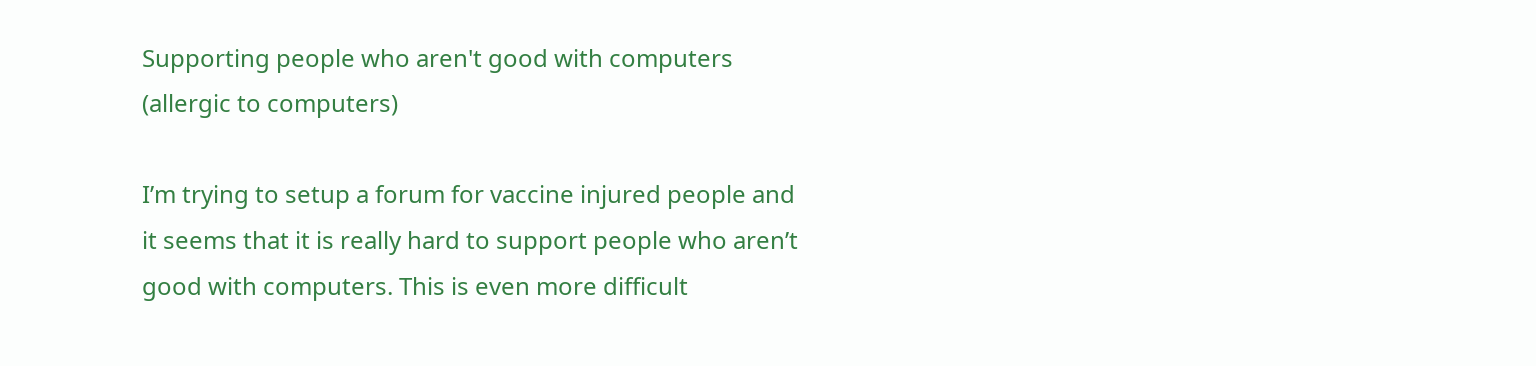Supporting people who aren't good with computers (allergic to computers)

I’m trying to setup a forum for vaccine injured people and it seems that it is really hard to support people who aren’t good with computers. This is even more difficult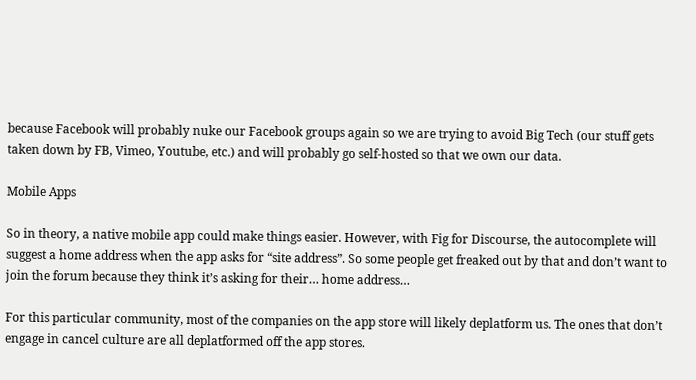because Facebook will probably nuke our Facebook groups again so we are trying to avoid Big Tech (our stuff gets taken down by FB, Vimeo, Youtube, etc.) and will probably go self-hosted so that we own our data.

Mobile Apps

So in theory, a native mobile app could make things easier. However, with Fig for Discourse, the autocomplete will suggest a home address when the app asks for “site address”. So some people get freaked out by that and don’t want to join the forum because they think it’s asking for their… home address…

For this particular community, most of the companies on the app store will likely deplatform us. The ones that don’t engage in cancel culture are all deplatformed off the app stores.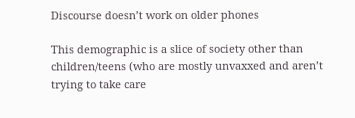Discourse doesn’t work on older phones

This demographic is a slice of society other than children/teens (who are mostly unvaxxed and aren’t trying to take care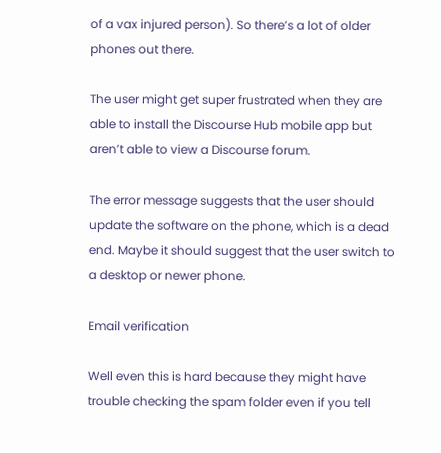of a vax injured person). So there’s a lot of older phones out there.

The user might get super frustrated when they are able to install the Discourse Hub mobile app but aren’t able to view a Discourse forum.

The error message suggests that the user should update the software on the phone, which is a dead end. Maybe it should suggest that the user switch to a desktop or newer phone.

Email verification

Well even this is hard because they might have trouble checking the spam folder even if you tell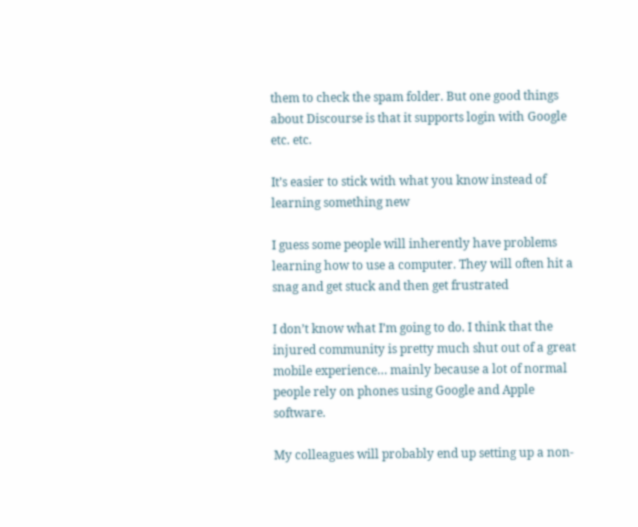them to check the spam folder. But one good things about Discourse is that it supports login with Google etc. etc.

It’s easier to stick with what you know instead of learning something new

I guess some people will inherently have problems learning how to use a computer. They will often hit a snag and get stuck and then get frustrated

I don’t know what I’m going to do. I think that the injured community is pretty much shut out of a great mobile experience… mainly because a lot of normal people rely on phones using Google and Apple software.

My colleagues will probably end up setting up a non-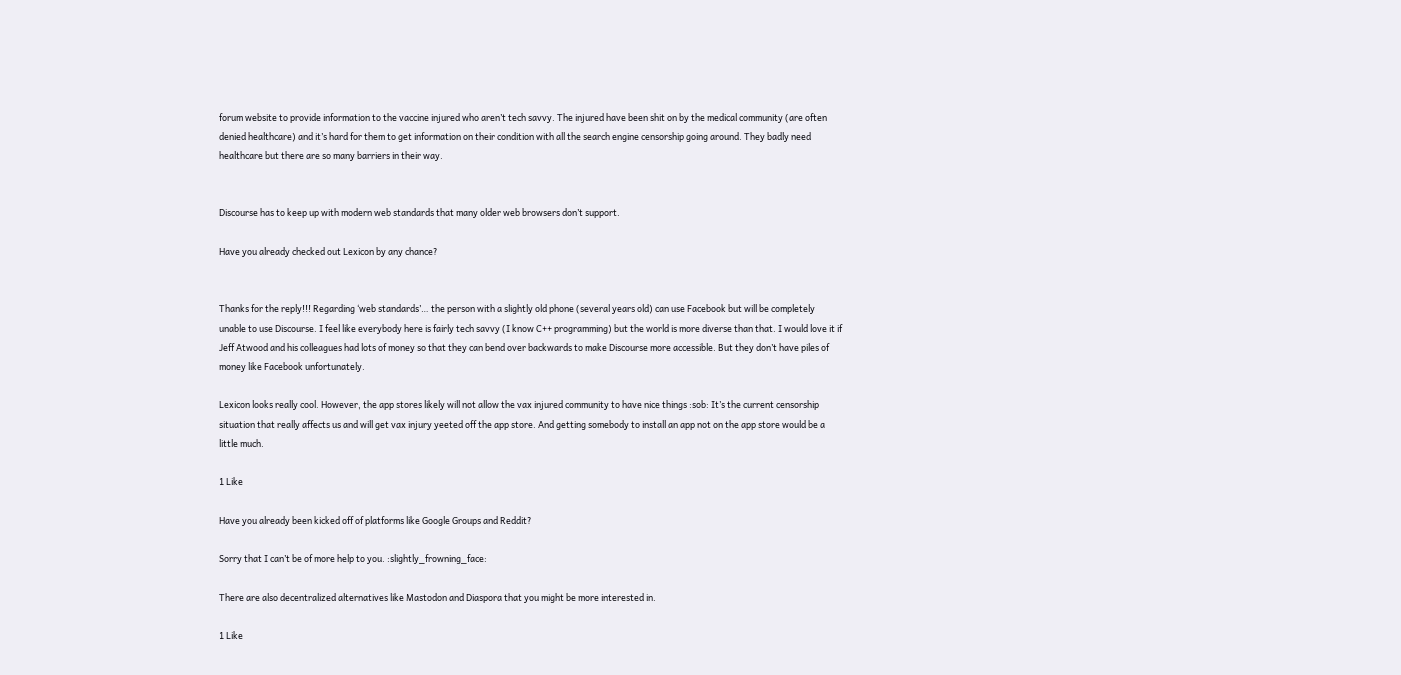forum website to provide information to the vaccine injured who aren’t tech savvy. The injured have been shit on by the medical community (are often denied healthcare) and it’s hard for them to get information on their condition with all the search engine censorship going around. They badly need healthcare but there are so many barriers in their way.


Discourse has to keep up with modern web standards that many older web browsers don’t support.

Have you already checked out Lexicon by any chance?


Thanks for the reply!!! Regarding ‘web standards’… the person with a slightly old phone (several years old) can use Facebook but will be completely unable to use Discourse. I feel like everybody here is fairly tech savvy (I know C++ programming) but the world is more diverse than that. I would love it if Jeff Atwood and his colleagues had lots of money so that they can bend over backwards to make Discourse more accessible. But they don’t have piles of money like Facebook unfortunately.

Lexicon looks really cool. However, the app stores likely will not allow the vax injured community to have nice things :sob: It’s the current censorship situation that really affects us and will get vax injury yeeted off the app store. And getting somebody to install an app not on the app store would be a little much.

1 Like

Have you already been kicked off of platforms like Google Groups and Reddit?

Sorry that I can’t be of more help to you. :slightly_frowning_face:

There are also decentralized alternatives like Mastodon and Diaspora that you might be more interested in.

1 Like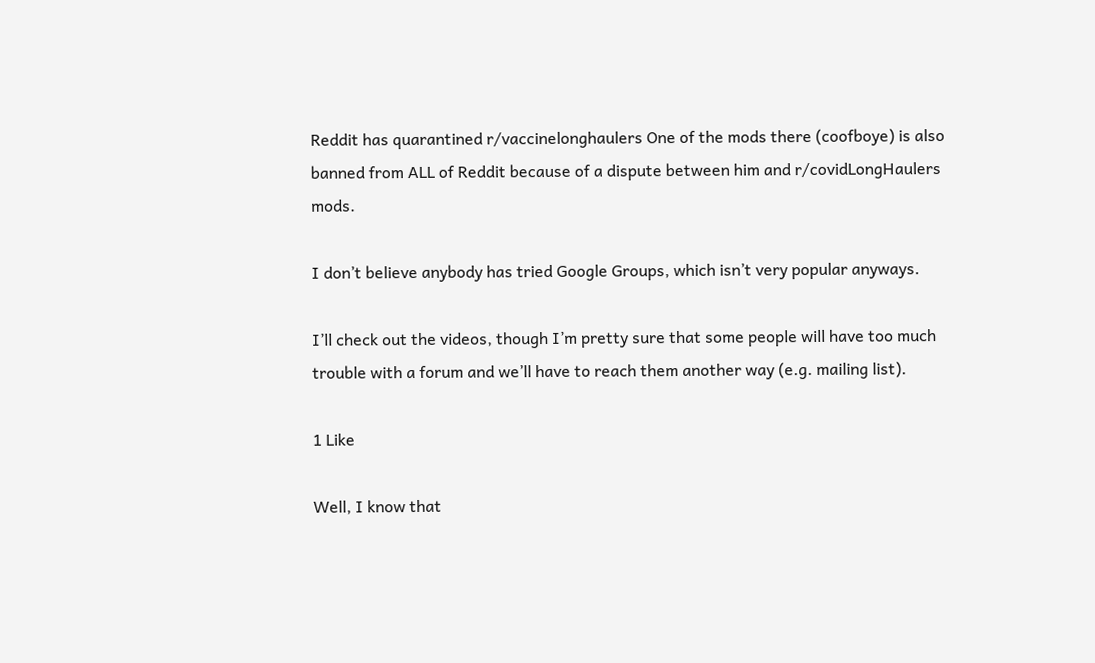Reddit has quarantined r/vaccinelonghaulers One of the mods there (coofboye) is also banned from ALL of Reddit because of a dispute between him and r/covidLongHaulers mods.

I don’t believe anybody has tried Google Groups, which isn’t very popular anyways.

I’ll check out the videos, though I’m pretty sure that some people will have too much trouble with a forum and we’ll have to reach them another way (e.g. mailing list).

1 Like

Well, I know that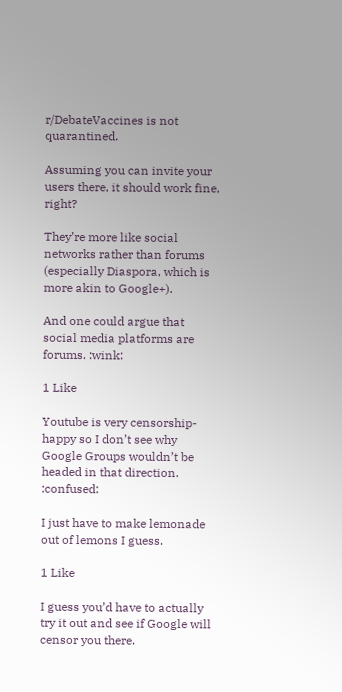r/DebateVaccines is not quarantined.

Assuming you can invite your users there, it should work fine, right?

They’re more like social networks rather than forums (especially Diaspora, which is more akin to Google+).

And one could argue that social media platforms are forums. :wink:

1 Like

Youtube is very censorship-happy so I don’t see why Google Groups wouldn’t be headed in that direction. :confused:

I just have to make lemonade out of lemons I guess.

1 Like

I guess you’d have to actually try it out and see if Google will censor you there.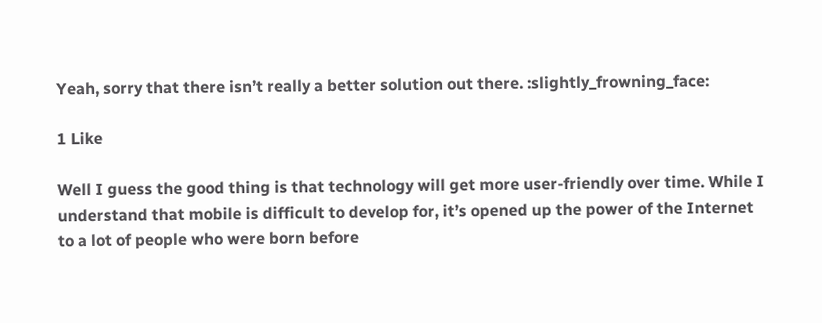Yeah, sorry that there isn’t really a better solution out there. :slightly_frowning_face:

1 Like

Well I guess the good thing is that technology will get more user-friendly over time. While I understand that mobile is difficult to develop for, it’s opened up the power of the Internet to a lot of people who were born before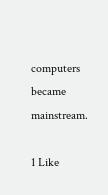computers became mainstream.

1 Like